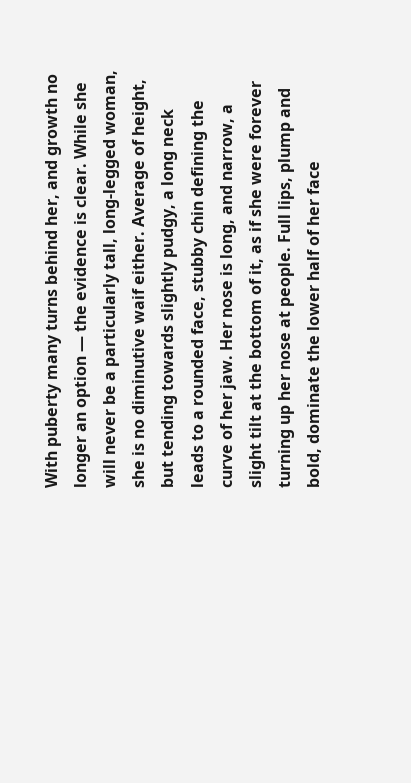With puberty many turns behind her, and growth no longer an option — the evidence is clear. While she will never be a particularly tall, long-legged woman, she is no diminutive waif either. Average of height, but tending towards slightly pudgy, a long neck leads to a rounded face, stubby chin defining the curve of her jaw. Her nose is long, and narrow, a slight tilt at the bottom of it, as if she were forever turning up her nose at people. Full lips, plump and bold, dominate the lower half of her face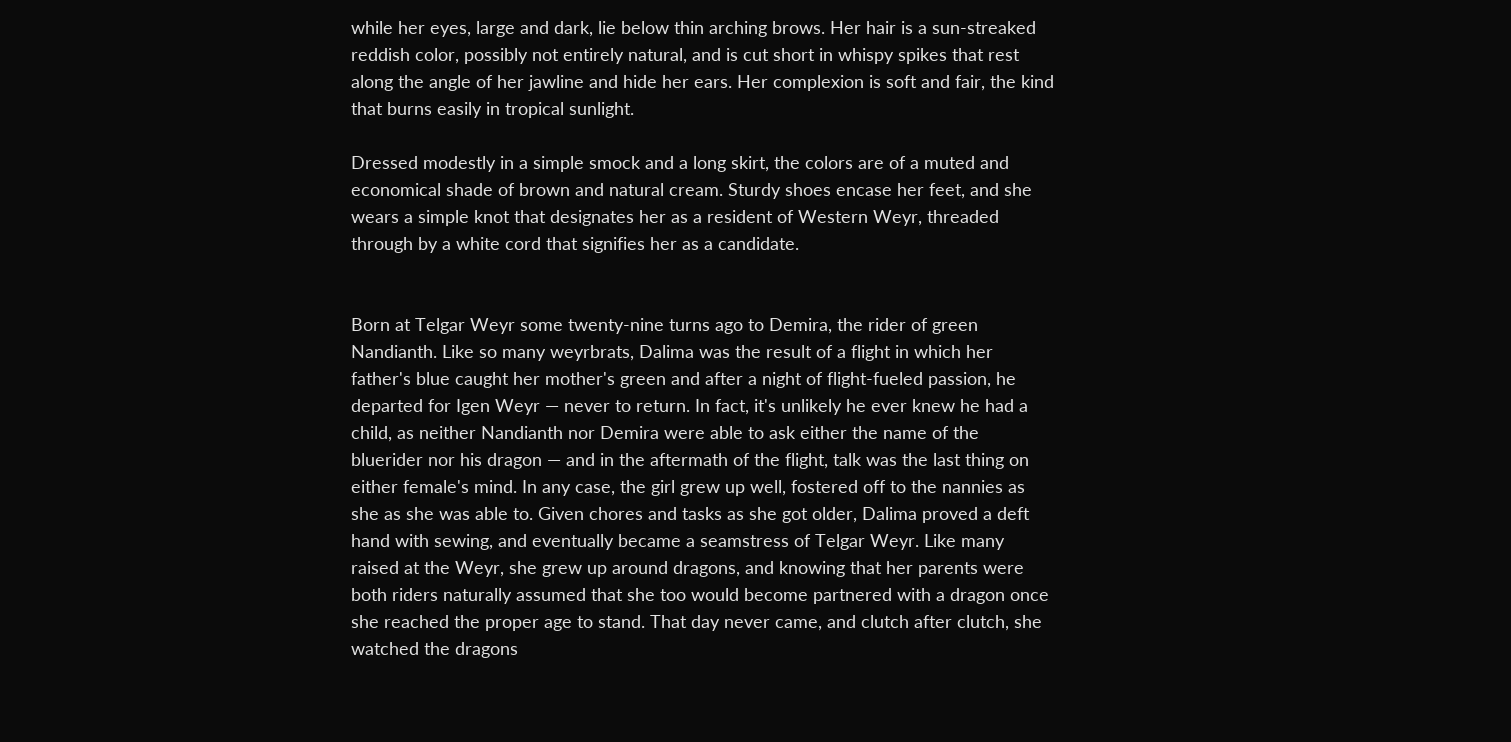while her eyes, large and dark, lie below thin arching brows. Her hair is a sun-streaked reddish color, possibly not entirely natural, and is cut short in whispy spikes that rest along the angle of her jawline and hide her ears. Her complexion is soft and fair, the kind that burns easily in tropical sunlight.

Dressed modestly in a simple smock and a long skirt, the colors are of a muted and economical shade of brown and natural cream. Sturdy shoes encase her feet, and she wears a simple knot that designates her as a resident of Western Weyr, threaded through by a white cord that signifies her as a candidate.


Born at Telgar Weyr some twenty-nine turns ago to Demira, the rider of green Nandianth. Like so many weyrbrats, Dalima was the result of a flight in which her father's blue caught her mother's green and after a night of flight-fueled passion, he departed for Igen Weyr — never to return. In fact, it's unlikely he ever knew he had a child, as neither Nandianth nor Demira were able to ask either the name of the bluerider nor his dragon — and in the aftermath of the flight, talk was the last thing on either female's mind. In any case, the girl grew up well, fostered off to the nannies as she as she was able to. Given chores and tasks as she got older, Dalima proved a deft hand with sewing, and eventually became a seamstress of Telgar Weyr. Like many raised at the Weyr, she grew up around dragons, and knowing that her parents were both riders naturally assumed that she too would become partnered with a dragon once she reached the proper age to stand. That day never came, and clutch after clutch, she watched the dragons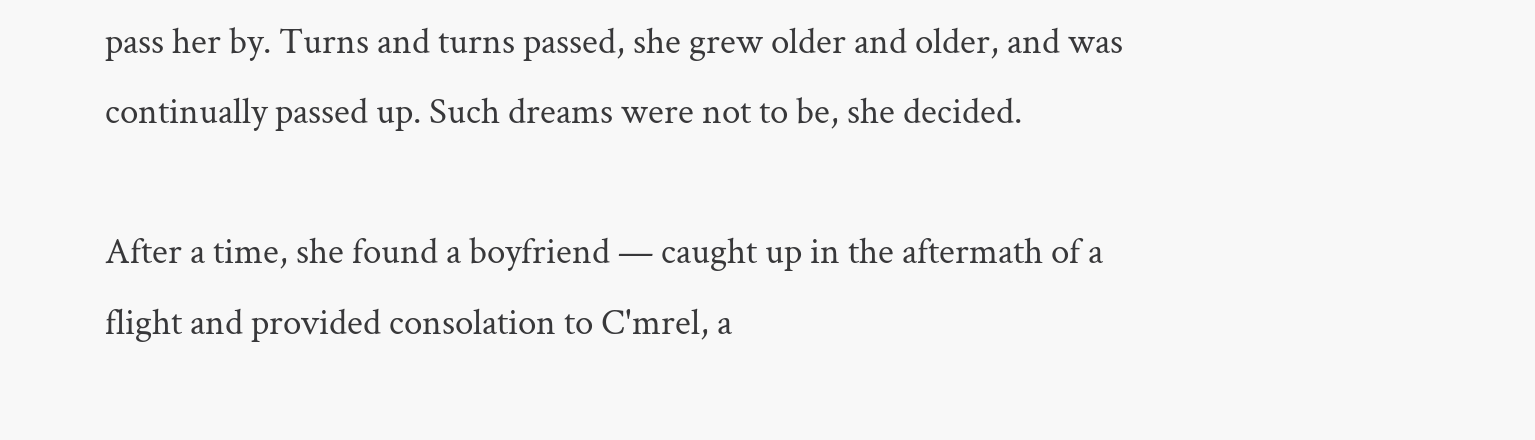pass her by. Turns and turns passed, she grew older and older, and was continually passed up. Such dreams were not to be, she decided.

After a time, she found a boyfriend — caught up in the aftermath of a flight and provided consolation to C'mrel, a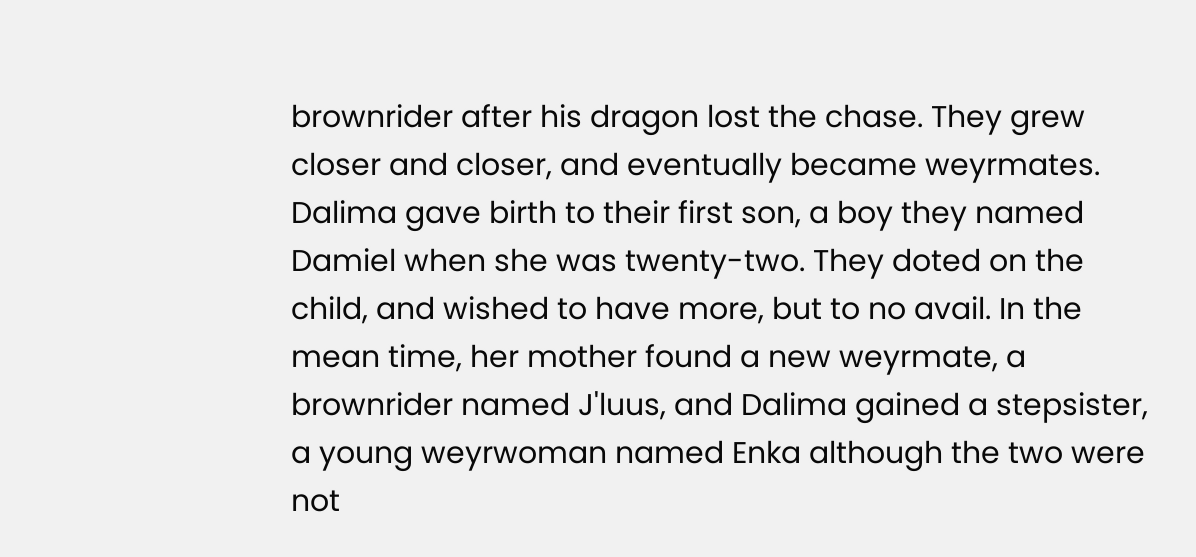brownrider after his dragon lost the chase. They grew closer and closer, and eventually became weyrmates. Dalima gave birth to their first son, a boy they named Damiel when she was twenty-two. They doted on the child, and wished to have more, but to no avail. In the mean time, her mother found a new weyrmate, a brownrider named J'luus, and Dalima gained a stepsister, a young weyrwoman named Enka although the two were not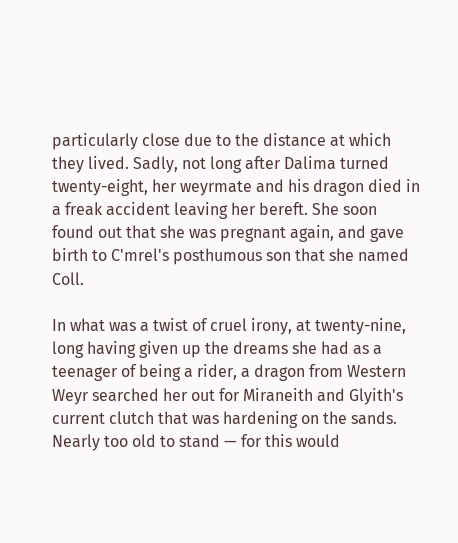particularly close due to the distance at which they lived. Sadly, not long after Dalima turned twenty-eight, her weyrmate and his dragon died in a freak accident leaving her bereft. She soon found out that she was pregnant again, and gave birth to C'mrel's posthumous son that she named Coll.

In what was a twist of cruel irony, at twenty-nine, long having given up the dreams she had as a teenager of being a rider, a dragon from Western Weyr searched her out for Miraneith and Glyith's current clutch that was hardening on the sands. Nearly too old to stand — for this would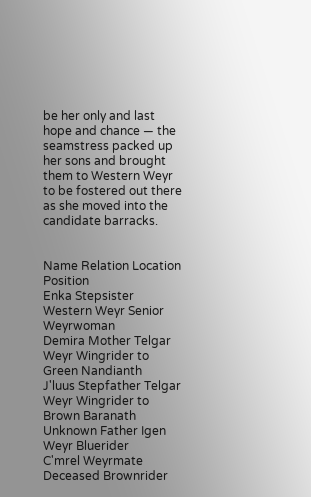be her only and last hope and chance — the seamstress packed up her sons and brought them to Western Weyr to be fostered out there as she moved into the candidate barracks.


Name Relation Location Position
Enka Stepsister Western Weyr Senior Weyrwoman
Demira Mother Telgar Weyr Wingrider to Green Nandianth
J'luus Stepfather Telgar Weyr Wingrider to Brown Baranath
Unknown Father Igen Weyr Bluerider
C'mrel Weyrmate Deceased Brownrider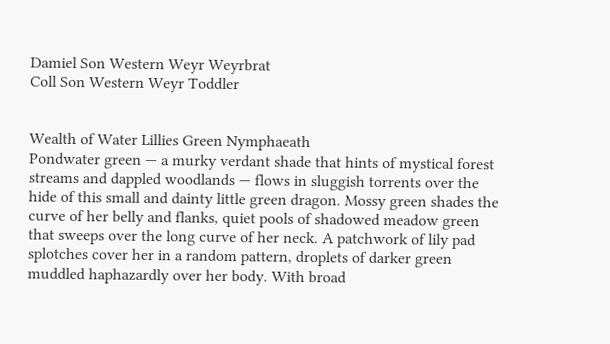Damiel Son Western Weyr Weyrbrat
Coll Son Western Weyr Toddler


Wealth of Water Lillies Green Nymphaeath
Pondwater green — a murky verdant shade that hints of mystical forest streams and dappled woodlands — flows in sluggish torrents over the hide of this small and dainty little green dragon. Mossy green shades the curve of her belly and flanks, quiet pools of shadowed meadow green that sweeps over the long curve of her neck. A patchwork of lily pad splotches cover her in a random pattern, droplets of darker green muddled haphazardly over her body. With broad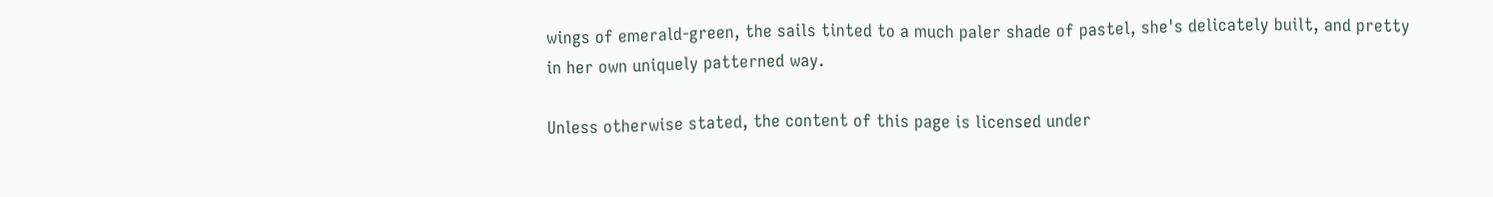wings of emerald-green, the sails tinted to a much paler shade of pastel, she's delicately built, and pretty in her own uniquely patterned way.

Unless otherwise stated, the content of this page is licensed under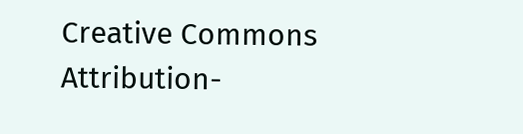Creative Commons Attribution-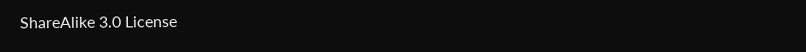ShareAlike 3.0 License